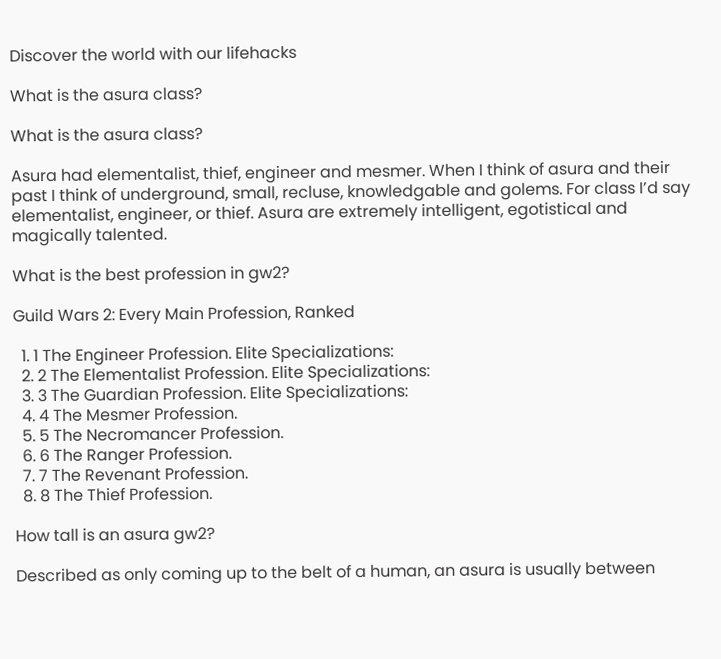Discover the world with our lifehacks

What is the asura class?

What is the asura class?

Asura had elementalist, thief, engineer and mesmer. When I think of asura and their past I think of underground, small, recluse, knowledgable and golems. For class I’d say elementalist, engineer, or thief. Asura are extremely intelligent, egotistical and magically talented.

What is the best profession in gw2?

Guild Wars 2: Every Main Profession, Ranked

  1. 1 The Engineer Profession. Elite Specializations:
  2. 2 The Elementalist Profession. Elite Specializations:
  3. 3 The Guardian Profession. Elite Specializations:
  4. 4 The Mesmer Profession.
  5. 5 The Necromancer Profession.
  6. 6 The Ranger Profession.
  7. 7 The Revenant Profession.
  8. 8 The Thief Profession.

How tall is an asura gw2?

Described as only coming up to the belt of a human, an asura is usually between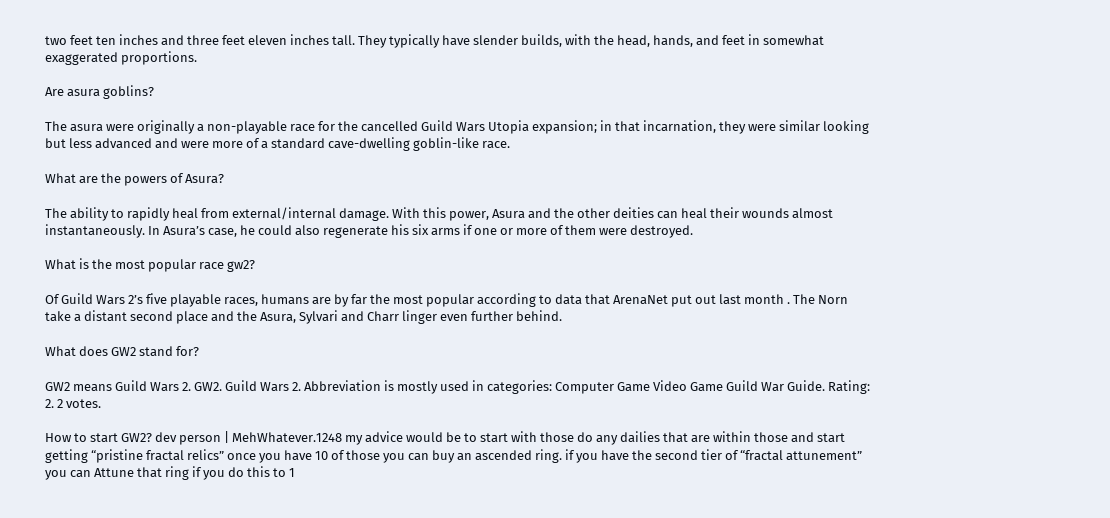two feet ten inches and three feet eleven inches tall. They typically have slender builds, with the head, hands, and feet in somewhat exaggerated proportions.

Are asura goblins?

The asura were originally a non-playable race for the cancelled Guild Wars Utopia expansion; in that incarnation, they were similar looking but less advanced and were more of a standard cave-dwelling goblin-like race.

What are the powers of Asura?

The ability to rapidly heal from external/internal damage. With this power, Asura and the other deities can heal their wounds almost instantaneously. In Asura’s case, he could also regenerate his six arms if one or more of them were destroyed.

What is the most popular race gw2?

Of Guild Wars 2’s five playable races, humans are by far the most popular according to data that ArenaNet put out last month . The Norn take a distant second place and the Asura, Sylvari and Charr linger even further behind.

What does GW2 stand for?

GW2 means Guild Wars 2. GW2. Guild Wars 2. Abbreviation is mostly used in categories: Computer Game Video Game Guild War Guide. Rating: 2. 2 votes.

How to start GW2? dev person | MehWhatever.1248 my advice would be to start with those do any dailies that are within those and start getting “pristine fractal relics” once you have 10 of those you can buy an ascended ring. if you have the second tier of “fractal attunement” you can Attune that ring if you do this to 1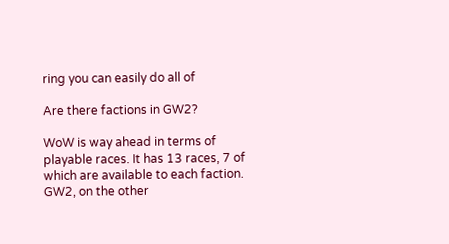ring you can easily do all of

Are there factions in GW2?

WoW is way ahead in terms of playable races. It has 13 races, 7 of which are available to each faction. GW2, on the other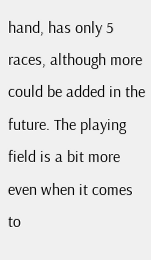hand, has only 5 races, although more could be added in the future. The playing field is a bit more even when it comes to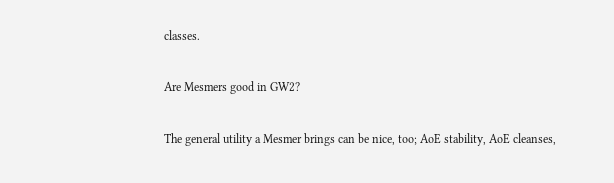classes.

Are Mesmers good in GW2?

The general utility a Mesmer brings can be nice, too; AoE stability, AoE cleanses,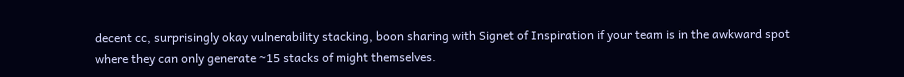decent cc, surprisingly okay vulnerability stacking, boon sharing with Signet of Inspiration if your team is in the awkward spot where they can only generate ~15 stacks of might themselves.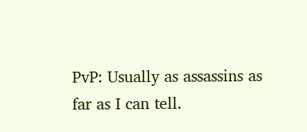PvP: Usually as assassins as far as I can tell.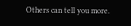Others can tell you more.